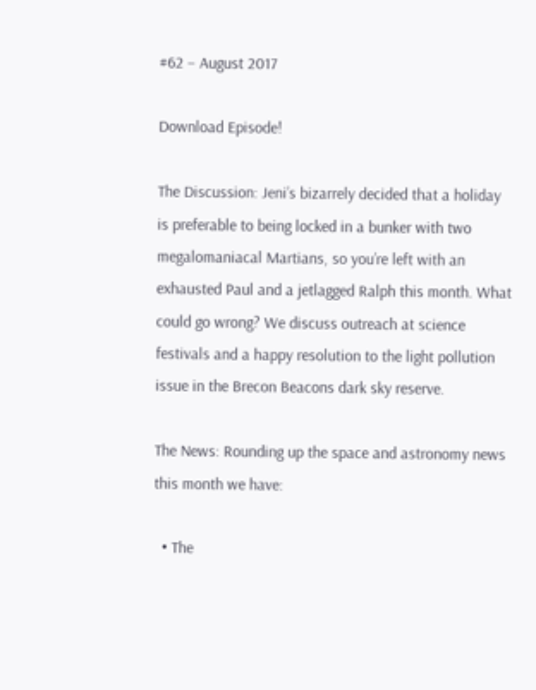#62 – August 2017

Download Episode!

The Discussion: Jeni’s bizarrely decided that a holiday is preferable to being locked in a bunker with two megalomaniacal Martians, so you’re left with an exhausted Paul and a jetlagged Ralph this month. What could go wrong? We discuss outreach at science festivals and a happy resolution to the light pollution issue in the Brecon Beacons dark sky reserve.

The News: Rounding up the space and astronomy news this month we have:

  • The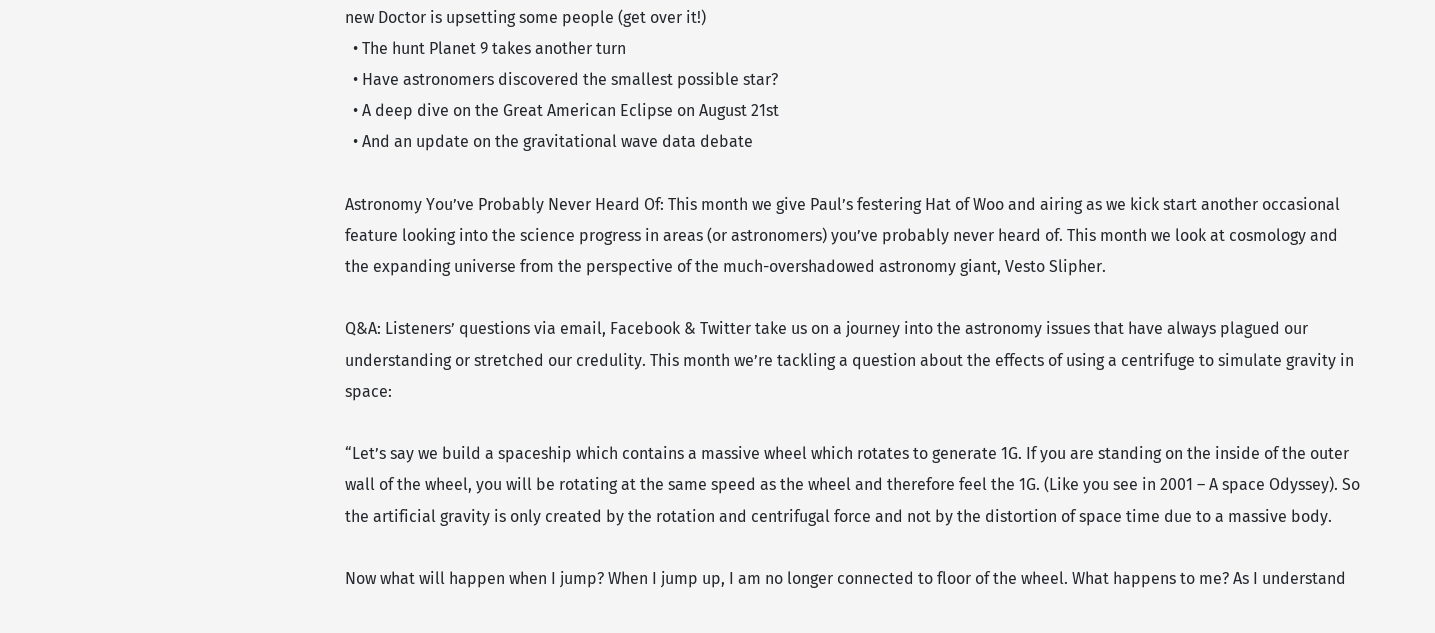new Doctor is upsetting some people (get over it!)
  • The hunt Planet 9 takes another turn
  • Have astronomers discovered the smallest possible star?
  • A deep dive on the Great American Eclipse on August 21st
  • And an update on the gravitational wave data debate

Astronomy You’ve Probably Never Heard Of: This month we give Paul’s festering Hat of Woo and airing as we kick start another occasional feature looking into the science progress in areas (or astronomers) you’ve probably never heard of. This month we look at cosmology and the expanding universe from the perspective of the much-overshadowed astronomy giant, Vesto Slipher.

Q&A: Listeners’ questions via email, Facebook & Twitter take us on a journey into the astronomy issues that have always plagued our understanding or stretched our credulity. This month we’re tackling a question about the effects of using a centrifuge to simulate gravity in space:

“Let’s say we build a spaceship which contains a massive wheel which rotates to generate 1G. If you are standing on the inside of the outer wall of the wheel, you will be rotating at the same speed as the wheel and therefore feel the 1G. (Like you see in 2001 – A space Odyssey). So the artificial gravity is only created by the rotation and centrifugal force and not by the distortion of space time due to a massive body.

Now what will happen when I jump? When I jump up, I am no longer connected to floor of the wheel. What happens to me? As I understand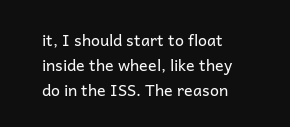it, I should start to float inside the wheel, like they do in the ISS. The reason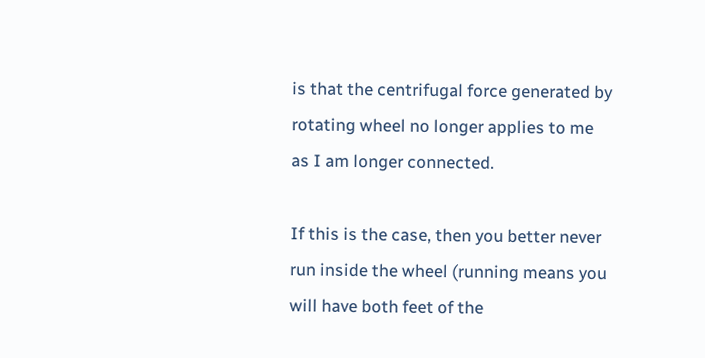is that the centrifugal force generated by rotating wheel no longer applies to me as I am longer connected.

If this is the case, then you better never run inside the wheel (running means you will have both feet of the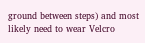ground between steps) and most likely need to wear Velcro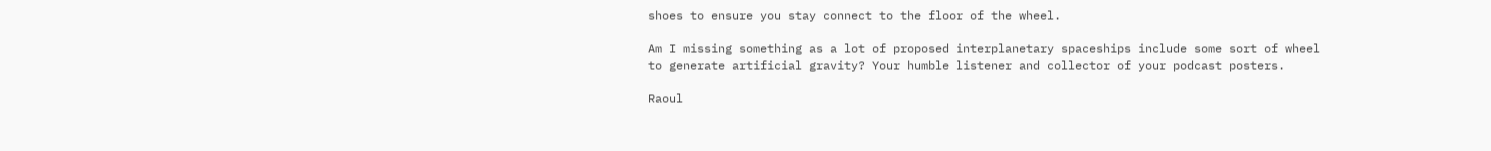shoes to ensure you stay connect to the floor of the wheel.

Am I missing something as a lot of proposed interplanetary spaceships include some sort of wheel to generate artificial gravity? Your humble listener and collector of your podcast posters.

Raoul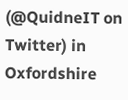(@QuidneIT on Twitter) in Oxfordshire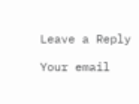Leave a Reply

Your email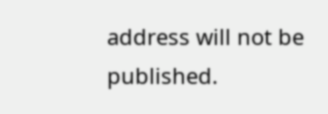address will not be published.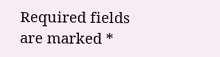Required fields are marked *